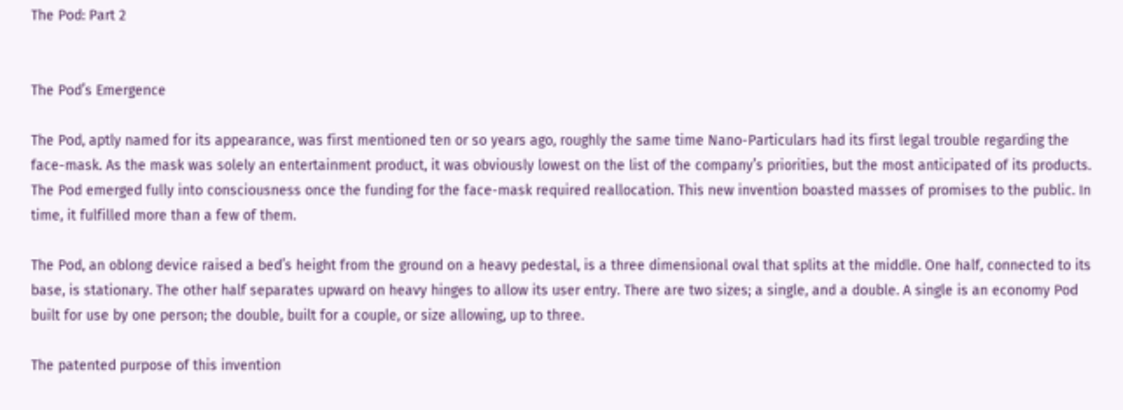The Pod: Part 2


The Pod’s Emergence

The Pod, aptly named for its appearance, was first mentioned ten or so years ago, roughly the same time Nano-Particulars had its first legal trouble regarding the face-mask. As the mask was solely an entertainment product, it was obviously lowest on the list of the company’s priorities, but the most anticipated of its products. The Pod emerged fully into consciousness once the funding for the face-mask required reallocation. This new invention boasted masses of promises to the public. In time, it fulfilled more than a few of them.

The Pod, an oblong device raised a bed’s height from the ground on a heavy pedestal, is a three dimensional oval that splits at the middle. One half, connected to its base, is stationary. The other half separates upward on heavy hinges to allow its user entry. There are two sizes; a single, and a double. A single is an economy Pod built for use by one person; the double, built for a couple, or size allowing, up to three.

The patented purpose of this invention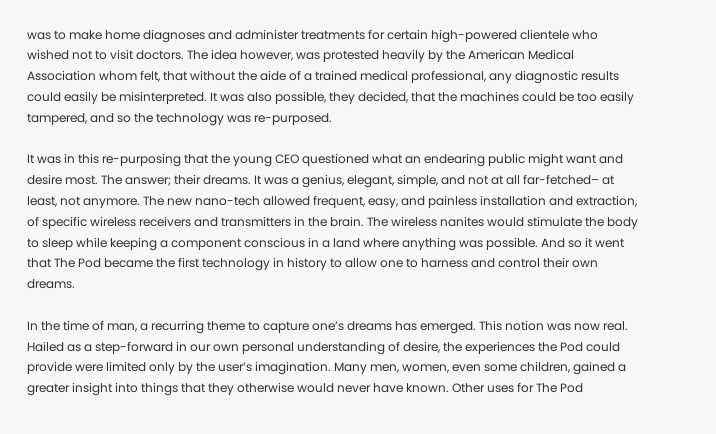was to make home diagnoses and administer treatments for certain high-powered clientele who wished not to visit doctors. The idea however, was protested heavily by the American Medical Association whom felt, that without the aide of a trained medical professional, any diagnostic results could easily be misinterpreted. It was also possible, they decided, that the machines could be too easily tampered, and so the technology was re-purposed.

It was in this re-purposing that the young CEO questioned what an endearing public might want and desire most. The answer; their dreams. It was a genius, elegant, simple, and not at all far-fetched– at least, not anymore. The new nano-tech allowed frequent, easy, and painless installation and extraction, of specific wireless receivers and transmitters in the brain. The wireless nanites would stimulate the body to sleep while keeping a component conscious in a land where anything was possible. And so it went that The Pod became the first technology in history to allow one to harness and control their own dreams.

In the time of man, a recurring theme to capture one’s dreams has emerged. This notion was now real. Hailed as a step-forward in our own personal understanding of desire, the experiences the Pod could provide were limited only by the user’s imagination. Many men, women, even some children, gained a greater insight into things that they otherwise would never have known. Other uses for The Pod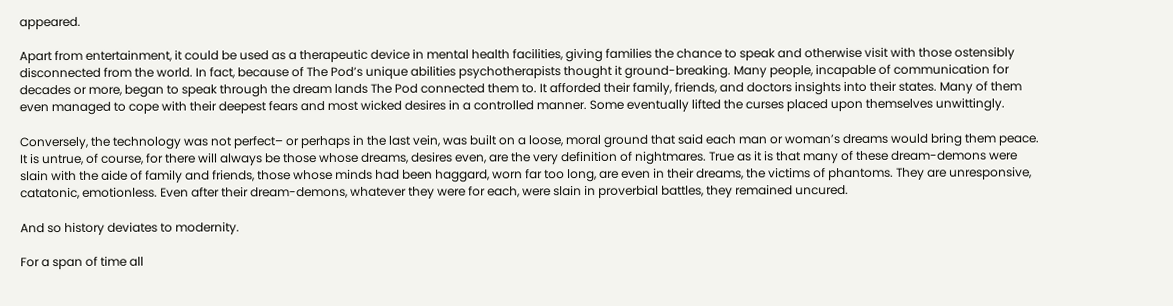appeared.

Apart from entertainment, it could be used as a therapeutic device in mental health facilities, giving families the chance to speak and otherwise visit with those ostensibly disconnected from the world. In fact, because of The Pod’s unique abilities psychotherapists thought it ground-breaking. Many people, incapable of communication for decades or more, began to speak through the dream lands The Pod connected them to. It afforded their family, friends, and doctors insights into their states. Many of them even managed to cope with their deepest fears and most wicked desires in a controlled manner. Some eventually lifted the curses placed upon themselves unwittingly.

Conversely, the technology was not perfect– or perhaps in the last vein, was built on a loose, moral ground that said each man or woman’s dreams would bring them peace. It is untrue, of course, for there will always be those whose dreams, desires even, are the very definition of nightmares. True as it is that many of these dream-demons were slain with the aide of family and friends, those whose minds had been haggard, worn far too long, are even in their dreams, the victims of phantoms. They are unresponsive, catatonic, emotionless. Even after their dream-demons, whatever they were for each, were slain in proverbial battles, they remained uncured.

And so history deviates to modernity.

For a span of time all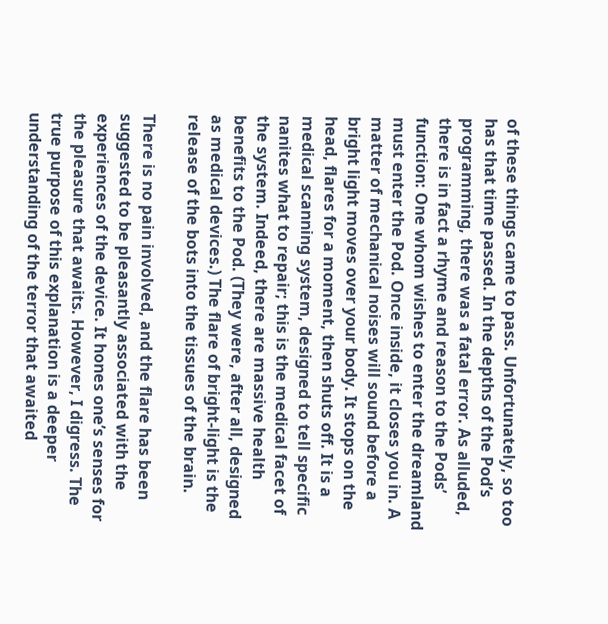of these things came to pass. Unfortunately, so too has that time passed. In the depths of the Pod’s programming, there was a fatal error. As alluded, there is in fact a rhyme and reason to the Pods’ function: One whom wishes to enter the dreamland must enter the Pod. Once inside, it closes you in. A matter of mechanical noises will sound before a bright light moves over your body. It stops on the head, flares for a moment, then shuts off. It is a medical scanning system, designed to tell specific nanites what to repair; this is the medical facet of the system. Indeed, there are massive health benefits to the Pod. (They were, after all, designed as medical devices.) The flare of bright-light is the release of the bots into the tissues of the brain.

There is no pain involved, and the flare has been suggested to be pleasantly associated with the experiences of the device. It hones one’s senses for the pleasure that awaits. However, I digress. The true purpose of this explanation is a deeper understanding of the terror that awaited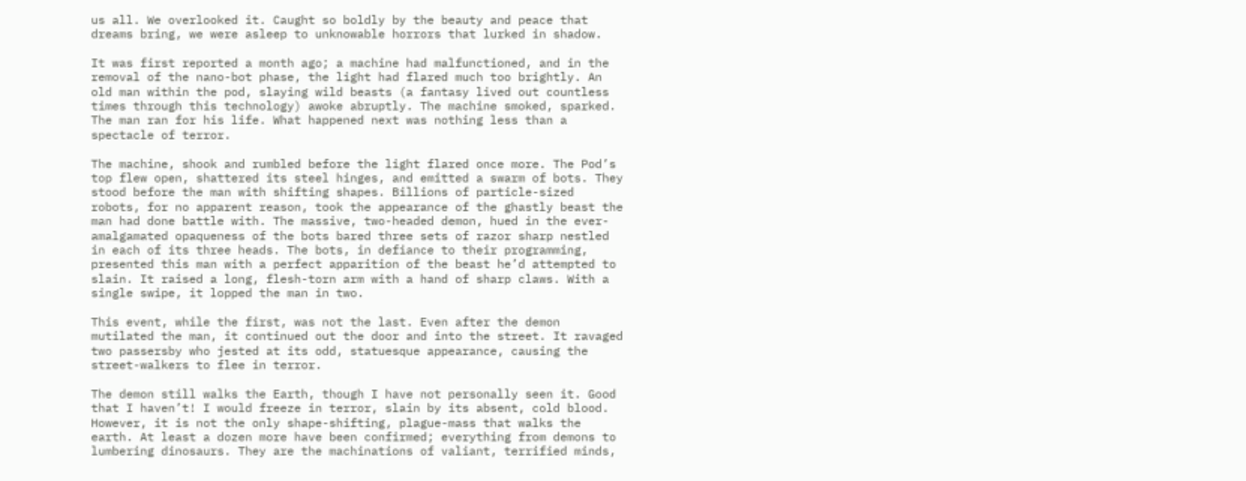us all. We overlooked it. Caught so boldly by the beauty and peace that dreams bring, we were asleep to unknowable horrors that lurked in shadow.

It was first reported a month ago; a machine had malfunctioned, and in the removal of the nano-bot phase, the light had flared much too brightly. An old man within the pod, slaying wild beasts (a fantasy lived out countless times through this technology) awoke abruptly. The machine smoked, sparked. The man ran for his life. What happened next was nothing less than a spectacle of terror.

The machine, shook and rumbled before the light flared once more. The Pod’s top flew open, shattered its steel hinges, and emitted a swarm of bots. They stood before the man with shifting shapes. Billions of particle-sized robots, for no apparent reason, took the appearance of the ghastly beast the man had done battle with. The massive, two-headed demon, hued in the ever-amalgamated opaqueness of the bots bared three sets of razor sharp nestled in each of its three heads. The bots, in defiance to their programming, presented this man with a perfect apparition of the beast he’d attempted to slain. It raised a long, flesh-torn arm with a hand of sharp claws. With a single swipe, it lopped the man in two.

This event, while the first, was not the last. Even after the demon mutilated the man, it continued out the door and into the street. It ravaged two passersby who jested at its odd, statuesque appearance, causing the street-walkers to flee in terror.

The demon still walks the Earth, though I have not personally seen it. Good that I haven’t! I would freeze in terror, slain by its absent, cold blood. However, it is not the only shape-shifting, plague-mass that walks the earth. At least a dozen more have been confirmed; everything from demons to lumbering dinosaurs. They are the machinations of valiant, terrified minds,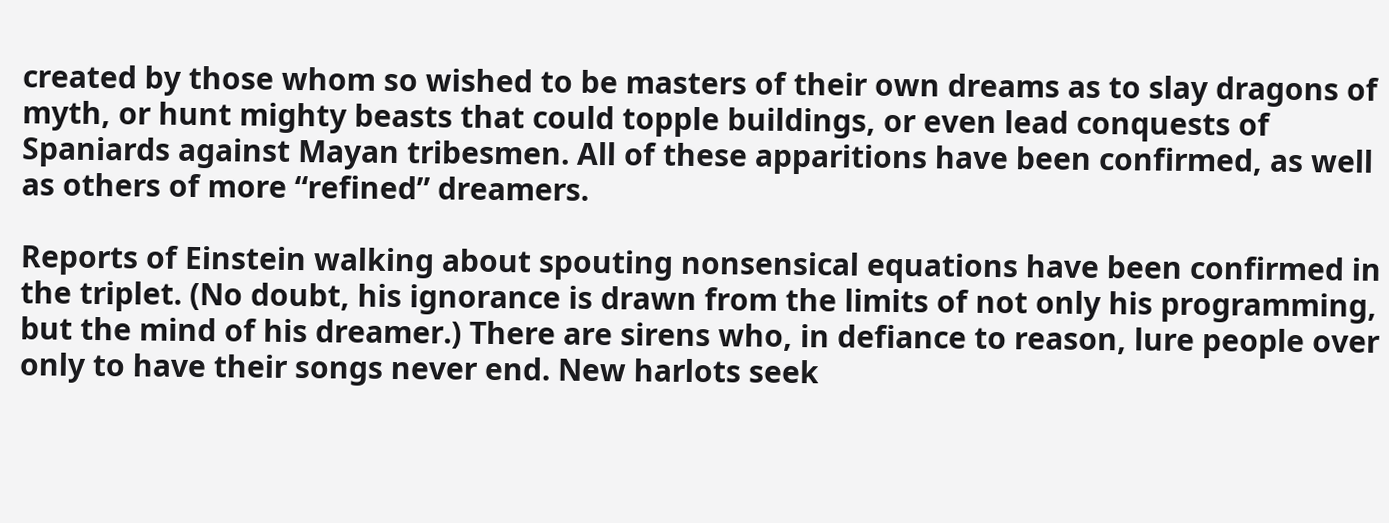created by those whom so wished to be masters of their own dreams as to slay dragons of myth, or hunt mighty beasts that could topple buildings, or even lead conquests of Spaniards against Mayan tribesmen. All of these apparitions have been confirmed, as well as others of more “refined” dreamers.

Reports of Einstein walking about spouting nonsensical equations have been confirmed in the triplet. (No doubt, his ignorance is drawn from the limits of not only his programming, but the mind of his dreamer.) There are sirens who, in defiance to reason, lure people over only to have their songs never end. New harlots seek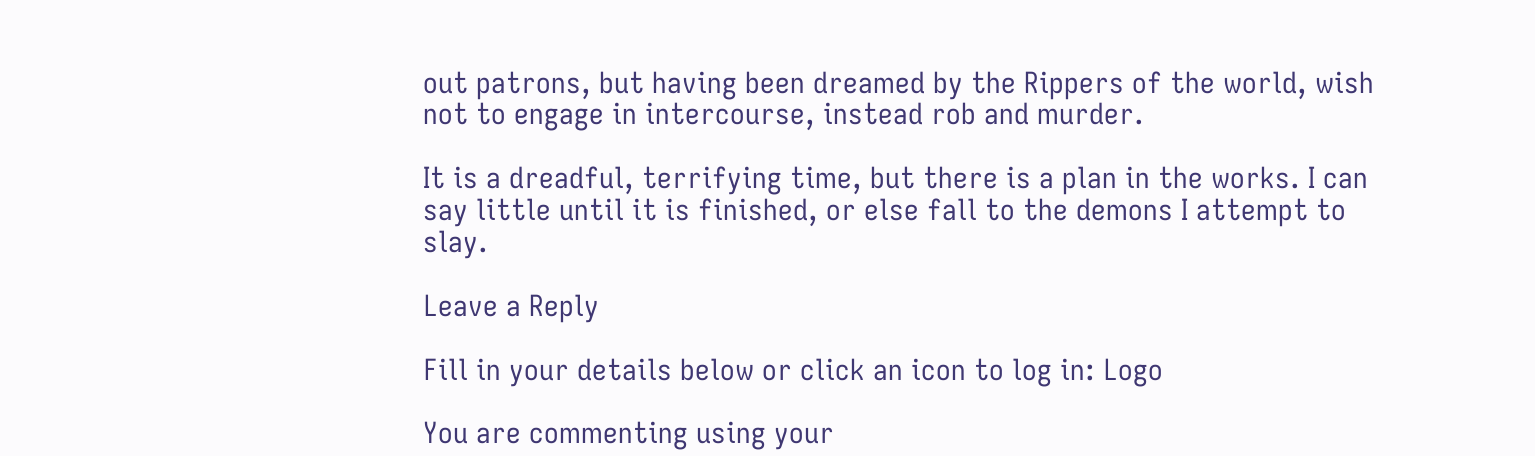out patrons, but having been dreamed by the Rippers of the world, wish not to engage in intercourse, instead rob and murder.

It is a dreadful, terrifying time, but there is a plan in the works. I can say little until it is finished, or else fall to the demons I attempt to slay.

Leave a Reply

Fill in your details below or click an icon to log in: Logo

You are commenting using your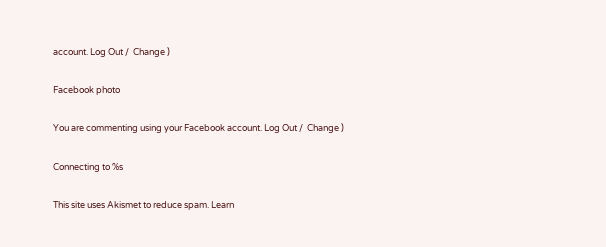account. Log Out /  Change )

Facebook photo

You are commenting using your Facebook account. Log Out /  Change )

Connecting to %s

This site uses Akismet to reduce spam. Learn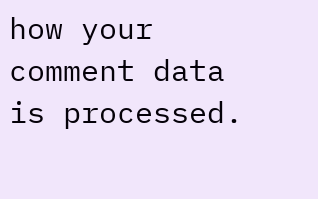how your comment data is processed.